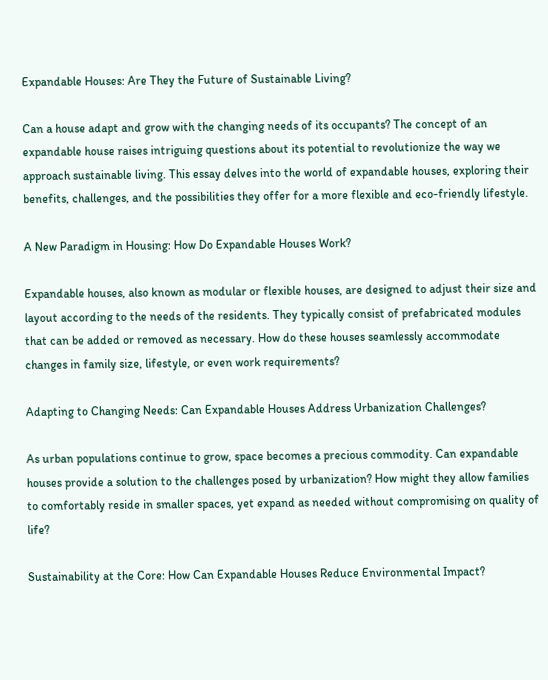Expandable Houses: Are They the Future of Sustainable Living?

Can a house adapt and grow with the changing needs of its occupants? The concept of an expandable house raises intriguing questions about its potential to revolutionize the way we approach sustainable living. This essay delves into the world of expandable houses, exploring their benefits, challenges, and the possibilities they offer for a more flexible and eco-friendly lifestyle.

A New Paradigm in Housing: How Do Expandable Houses Work?

Expandable houses, also known as modular or flexible houses, are designed to adjust their size and layout according to the needs of the residents. They typically consist of prefabricated modules that can be added or removed as necessary. How do these houses seamlessly accommodate changes in family size, lifestyle, or even work requirements?

Adapting to Changing Needs: Can Expandable Houses Address Urbanization Challenges?

As urban populations continue to grow, space becomes a precious commodity. Can expandable houses provide a solution to the challenges posed by urbanization? How might they allow families to comfortably reside in smaller spaces, yet expand as needed without compromising on quality of life?

Sustainability at the Core: How Can Expandable Houses Reduce Environmental Impact?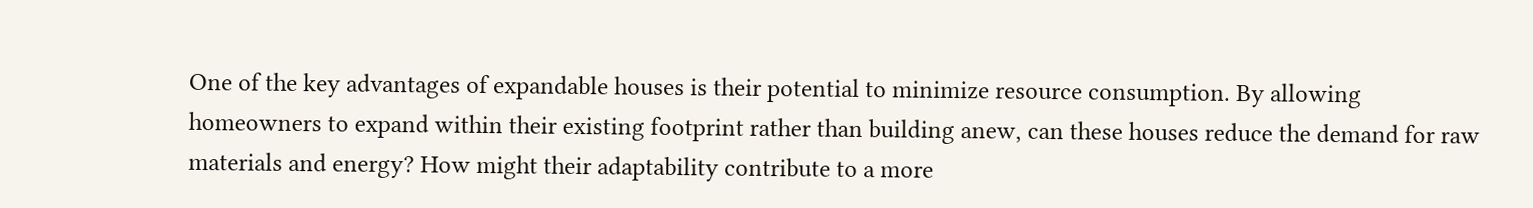One of the key advantages of expandable houses is their potential to minimize resource consumption. By allowing homeowners to expand within their existing footprint rather than building anew, can these houses reduce the demand for raw materials and energy? How might their adaptability contribute to a more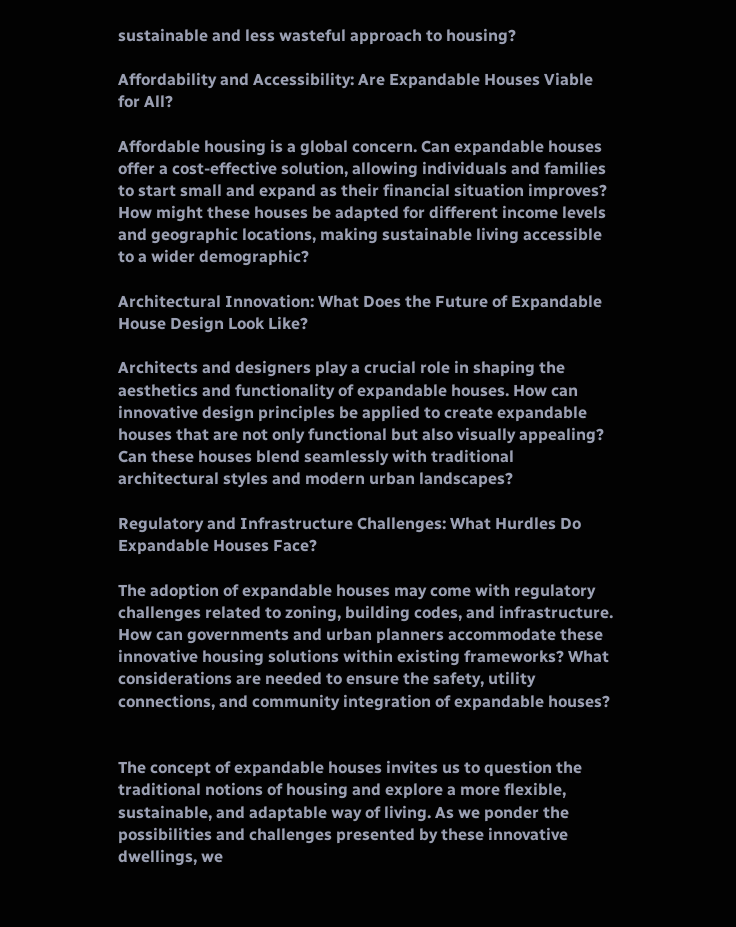sustainable and less wasteful approach to housing?

Affordability and Accessibility: Are Expandable Houses Viable for All?

Affordable housing is a global concern. Can expandable houses offer a cost-effective solution, allowing individuals and families to start small and expand as their financial situation improves? How might these houses be adapted for different income levels and geographic locations, making sustainable living accessible to a wider demographic?

Architectural Innovation: What Does the Future of Expandable House Design Look Like?

Architects and designers play a crucial role in shaping the aesthetics and functionality of expandable houses. How can innovative design principles be applied to create expandable houses that are not only functional but also visually appealing? Can these houses blend seamlessly with traditional architectural styles and modern urban landscapes?

Regulatory and Infrastructure Challenges: What Hurdles Do Expandable Houses Face?

The adoption of expandable houses may come with regulatory challenges related to zoning, building codes, and infrastructure. How can governments and urban planners accommodate these innovative housing solutions within existing frameworks? What considerations are needed to ensure the safety, utility connections, and community integration of expandable houses?


The concept of expandable houses invites us to question the traditional notions of housing and explore a more flexible, sustainable, and adaptable way of living. As we ponder the possibilities and challenges presented by these innovative dwellings, we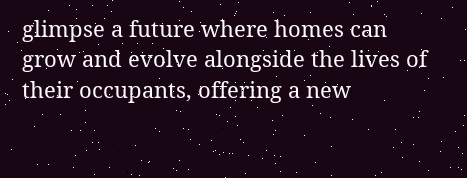glimpse a future where homes can grow and evolve alongside the lives of their occupants, offering a new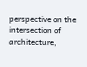perspective on the intersection of architecture,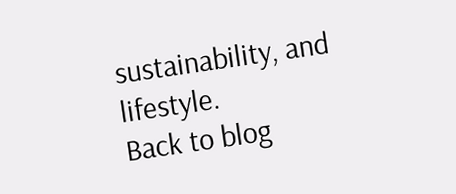sustainability, and lifestyle.
Back to blog